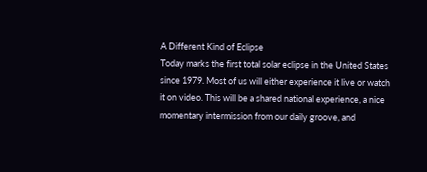A Different Kind of Eclipse
Today marks the first total solar eclipse in the United States since 1979. Most of us will either experience it live or watch it on video. This will be a shared national experience, a nice momentary intermission from our daily groove, and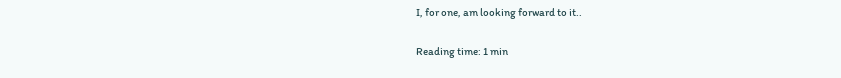I, for one, am looking forward to it..

Reading time: 1 min